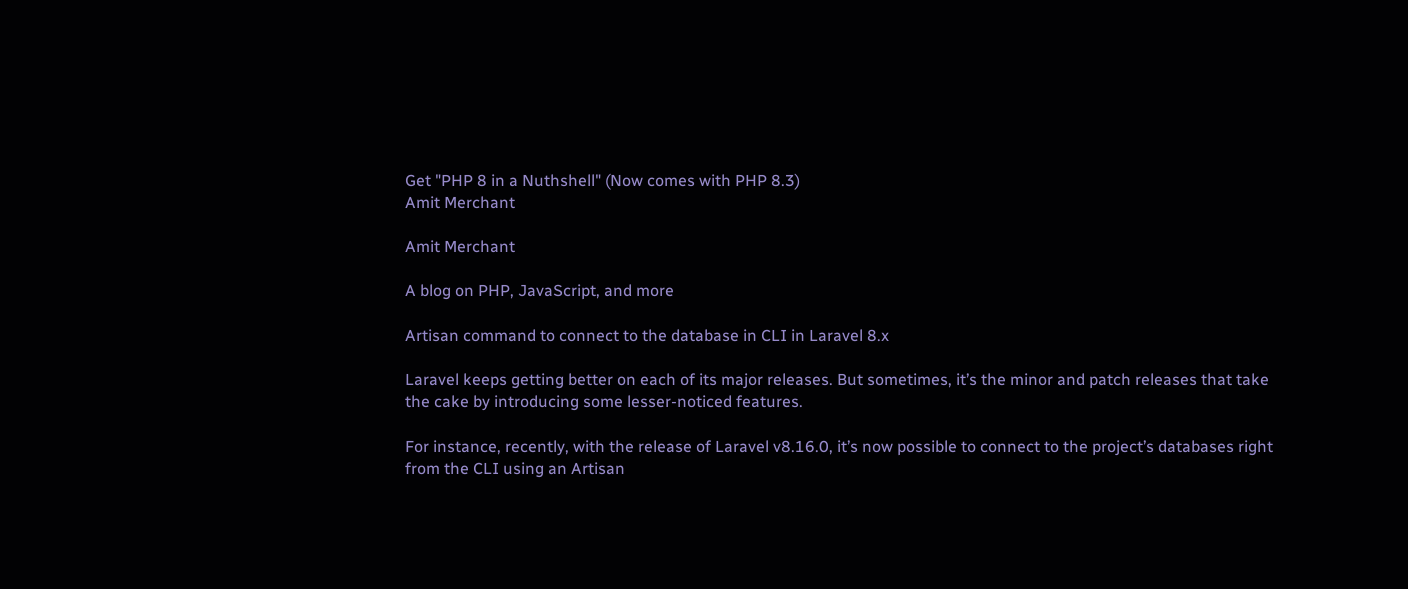Get "PHP 8 in a Nuthshell" (Now comes with PHP 8.3)
Amit Merchant

Amit Merchant

A blog on PHP, JavaScript, and more

Artisan command to connect to the database in CLI in Laravel 8.x

Laravel keeps getting better on each of its major releases. But sometimes, it’s the minor and patch releases that take the cake by introducing some lesser-noticed features.

For instance, recently, with the release of Laravel v8.16.0, it’s now possible to connect to the project’s databases right from the CLI using an Artisan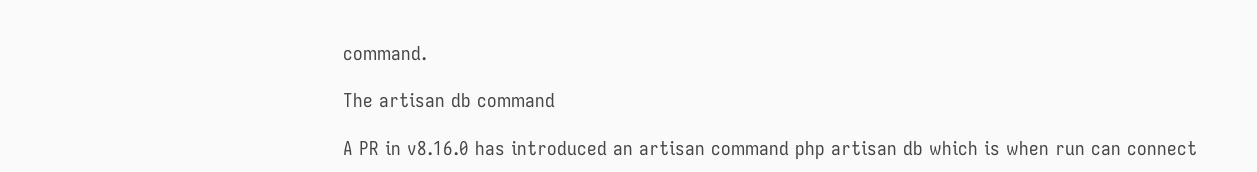command.

The artisan db command

A PR in v8.16.0 has introduced an artisan command php artisan db which is when run can connect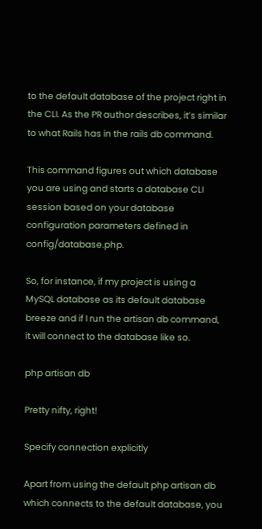to the default database of the project right in the CLI. As the PR author describes, it’s similar to what Rails has in the rails db command.

This command figures out which database you are using and starts a database CLI session based on your database configuration parameters defined in config/database.php.

So, for instance, if my project is using a MySQL database as its default database breeze and if I run the artisan db command, it will connect to the database like so.

php artisan db

Pretty nifty, right!

Specify connection explicitly

Apart from using the default php artisan db which connects to the default database, you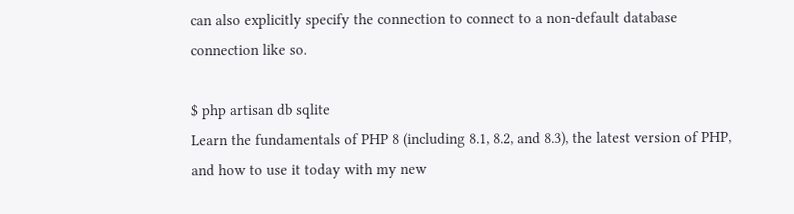can also explicitly specify the connection to connect to a non-default database connection like so.

$ php artisan db sqlite
Learn the fundamentals of PHP 8 (including 8.1, 8.2, and 8.3), the latest version of PHP, and how to use it today with my new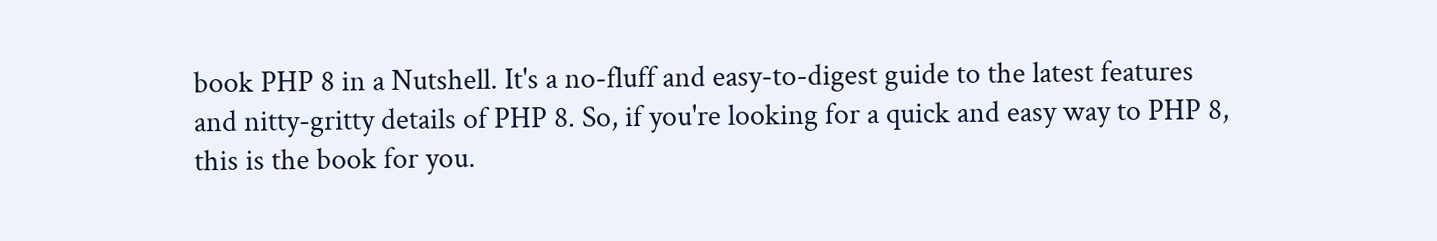book PHP 8 in a Nutshell. It's a no-fluff and easy-to-digest guide to the latest features and nitty-gritty details of PHP 8. So, if you're looking for a quick and easy way to PHP 8, this is the book for you.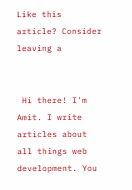Like this article? Consider leaving a


 Hi there! I'm Amit. I write articles about all things web development. You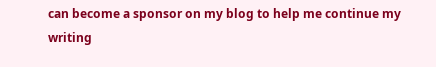can become a sponsor on my blog to help me continue my writing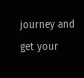journey and get your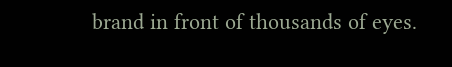brand in front of thousands of eyes.